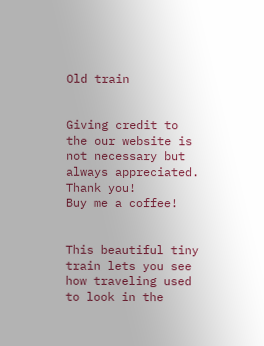Old train


Giving credit to the our website is not necessary but always appreciated. Thank you!
Buy me a coffee!


This beautiful tiny train lets you see how traveling used to look in the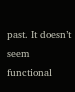past. It doesn’t seem functional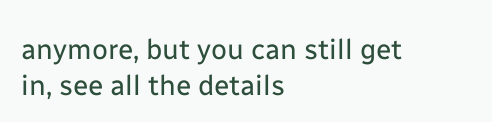anymore, but you can still get in, see all the details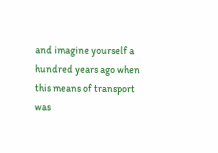and imagine yourself a hundred years ago when this means of transport was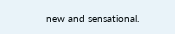new and sensational.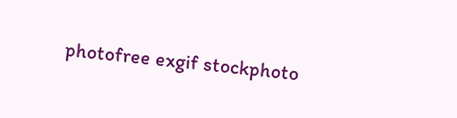photofree exgif stockphoto